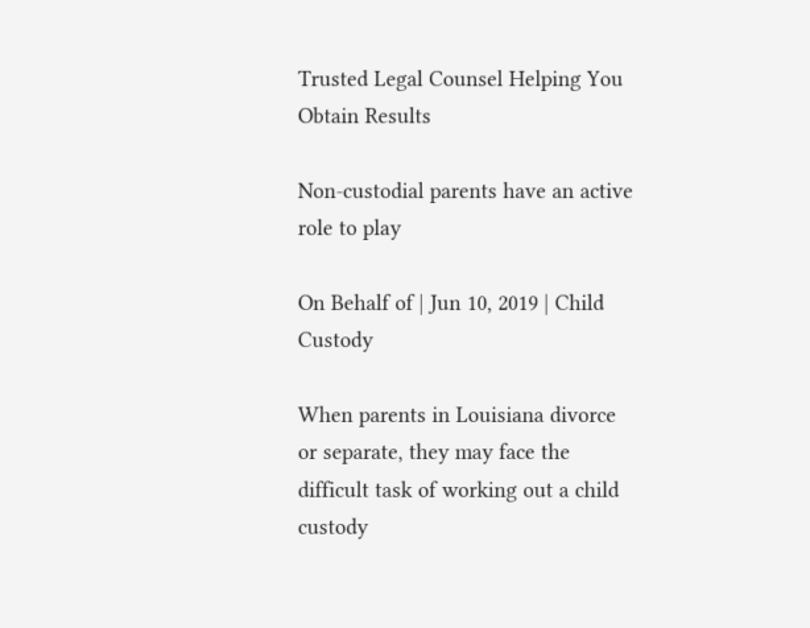Trusted Legal Counsel Helping You Obtain Results

Non-custodial parents have an active role to play

On Behalf of | Jun 10, 2019 | Child Custody

When parents in Louisiana divorce or separate, they may face the difficult task of working out a child custody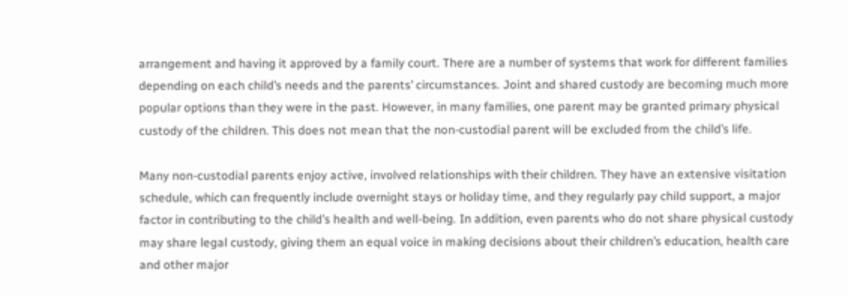arrangement and having it approved by a family court. There are a number of systems that work for different families depending on each child’s needs and the parents’ circumstances. Joint and shared custody are becoming much more popular options than they were in the past. However, in many families, one parent may be granted primary physical custody of the children. This does not mean that the non-custodial parent will be excluded from the child’s life.

Many non-custodial parents enjoy active, involved relationships with their children. They have an extensive visitation schedule, which can frequently include overnight stays or holiday time, and they regularly pay child support, a major factor in contributing to the child’s health and well-being. In addition, even parents who do not share physical custody may share legal custody, giving them an equal voice in making decisions about their children’s education, health care and other major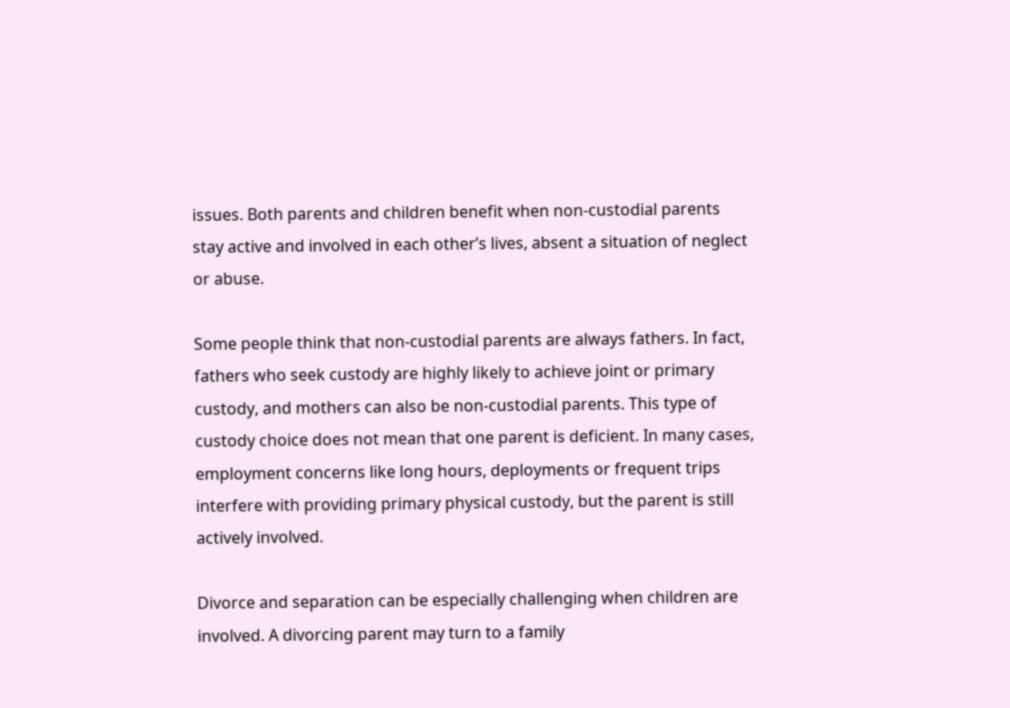issues. Both parents and children benefit when non-custodial parents stay active and involved in each other’s lives, absent a situation of neglect or abuse.

Some people think that non-custodial parents are always fathers. In fact, fathers who seek custody are highly likely to achieve joint or primary custody, and mothers can also be non-custodial parents. This type of custody choice does not mean that one parent is deficient. In many cases, employment concerns like long hours, deployments or frequent trips interfere with providing primary physical custody, but the parent is still actively involved.

Divorce and separation can be especially challenging when children are involved. A divorcing parent may turn to a family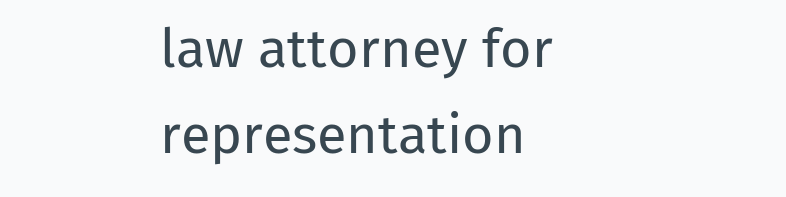law attorney for representation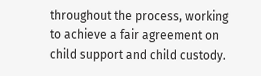throughout the process, working to achieve a fair agreement on child support and child custody.